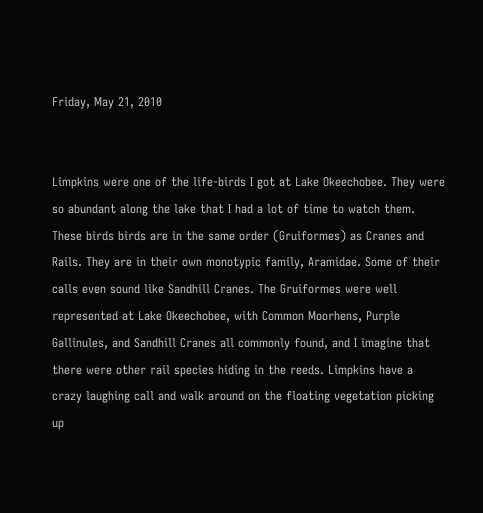Friday, May 21, 2010


Limpkins were one of the life-birds I got at Lake Okeechobee. They were so abundant along the lake that I had a lot of time to watch them. These birds birds are in the same order (Gruiformes) as Cranes and Rails. They are in their own monotypic family, Aramidae. Some of their calls even sound like Sandhill Cranes. The Gruiformes were well represented at Lake Okeechobee, with Common Moorhens, Purple Gallinules, and Sandhill Cranes all commonly found, and I imagine that there were other rail species hiding in the reeds. Limpkins have a crazy laughing call and walk around on the floating vegetation picking up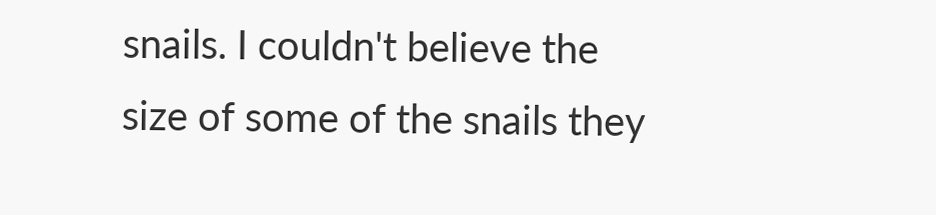snails. I couldn't believe the size of some of the snails they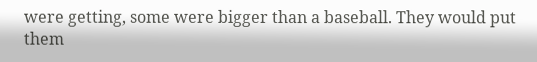were getting, some were bigger than a baseball. They would put them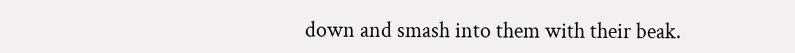down and smash into them with their beak.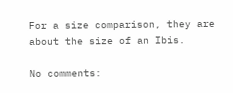For a size comparison, they are about the size of an Ibis.

No comments: